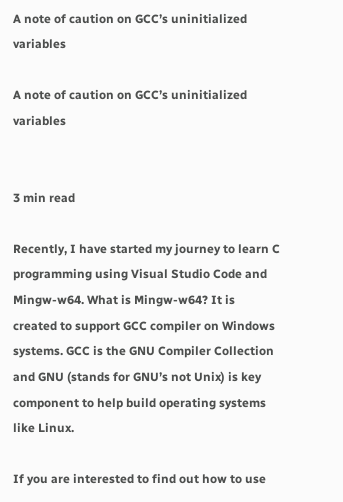A note of caution on GCC’s uninitialized variables

A note of caution on GCC’s uninitialized variables


3 min read

Recently, I have started my journey to learn C programming using Visual Studio Code and Mingw-w64. What is Mingw-w64? It is created to support GCC compiler on Windows systems. GCC is the GNU Compiler Collection and GNU (stands for GNU’s not Unix) is key component to help build operating systems like Linux.

If you are interested to find out how to use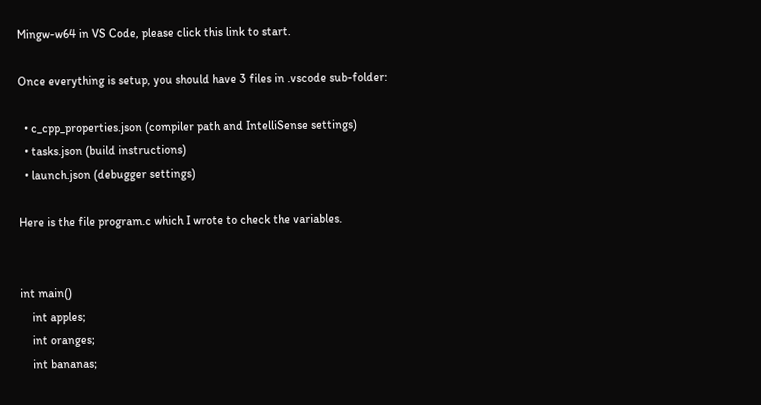Mingw-w64 in VS Code, please click this link to start.

Once everything is setup, you should have 3 files in .vscode sub-folder:

  • c_cpp_properties.json (compiler path and IntelliSense settings)
  • tasks.json (build instructions)
  • launch.json (debugger settings)

Here is the file program.c which I wrote to check the variables.


int main()
    int apples;
    int oranges;
    int bananas;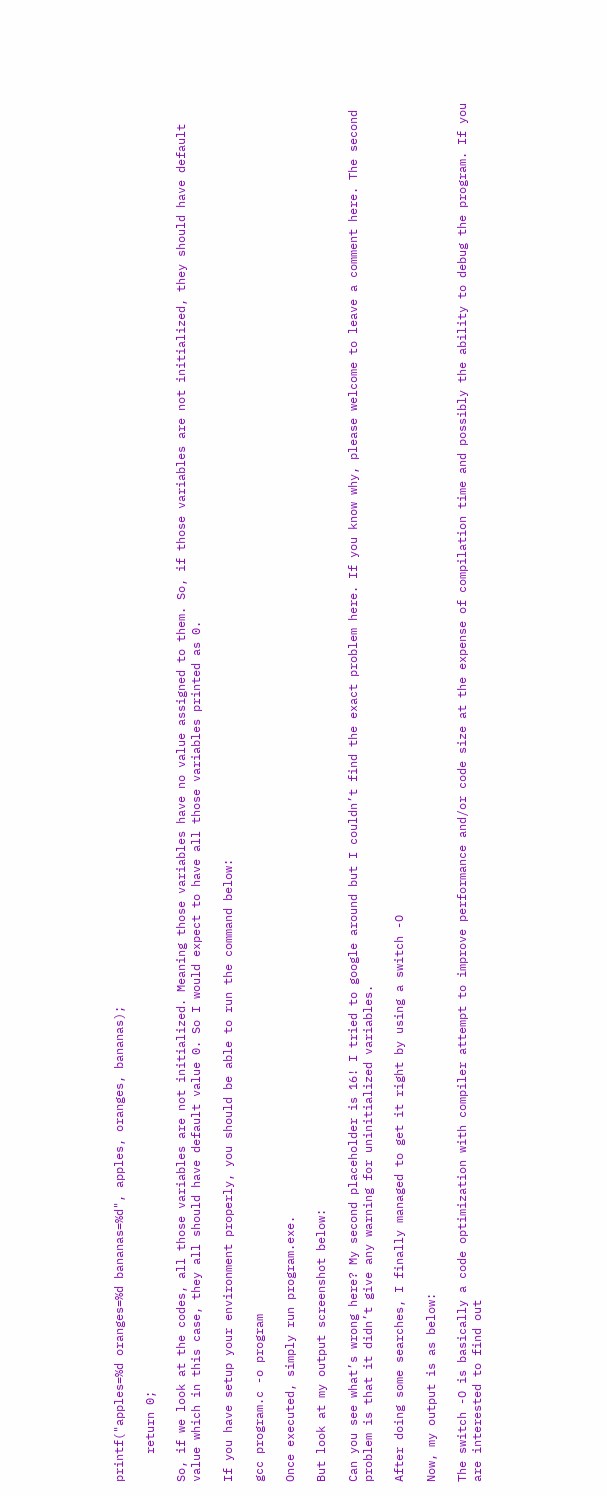printf("apples=%d oranges=%d bananas=%d", apples, oranges, bananas);

    return 0;

So, if we look at the codes, all those variables are not initialized. Meaning those variables have no value assigned to them. So, if those variables are not initialized, they should have default value which in this case, they all should have default value 0. So I would expect to have all those variables printed as 0.

If you have setup your environment properly, you should be able to run the command below:

gcc program.c -o program

Once executed, simply run program.exe.

But look at my output screenshot below:

Can you see what’s wrong here? My second placeholder is 16! I tried to google around but I couldn’t find the exact problem here. If you know why, please welcome to leave a comment here. The second problem is that it didn’t give any warning for uninitialized variables.

After doing some searches, I finally managed to get it right by using a switch -O

Now, my output is as below:

The switch -O is basically a code optimization with compiler attempt to improve performance and/or code size at the expense of compilation time and possibly the ability to debug the program. If you are interested to find out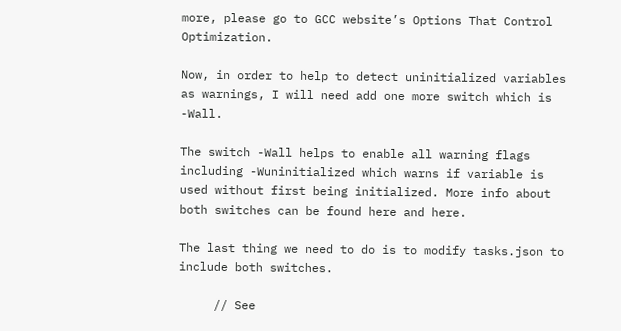more, please go to GCC website’s Options That Control Optimization.

Now, in order to help to detect uninitialized variables as warnings, I will need add one more switch which is -Wall.

The switch -Wall helps to enable all warning flags including -Wuninitialized which warns if variable is used without first being initialized. More info about both switches can be found here and here.

The last thing we need to do is to modify tasks.json to include both switches.

     // See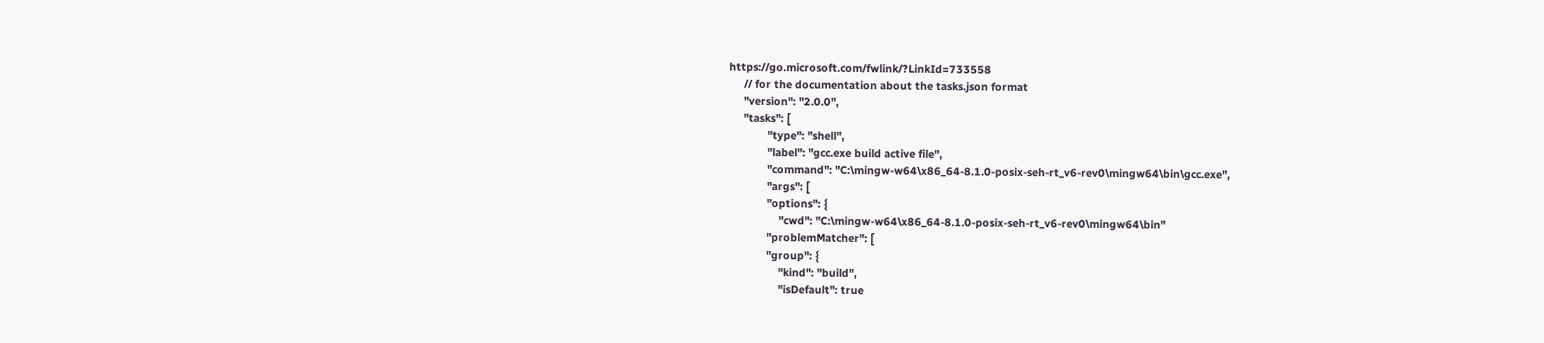https://go.microsoft.com/fwlink/?LinkId=733558
     // for the documentation about the tasks.json format
     "version": "2.0.0",
     "tasks": [
             "type": "shell",
             "label": "gcc.exe build active file",
             "command": "C:\mingw-w64\x86_64-8.1.0-posix-seh-rt_v6-rev0\mingw64\bin\gcc.exe",
             "args": [
             "options": {
                 "cwd": "C:\mingw-w64\x86_64-8.1.0-posix-seh-rt_v6-rev0\mingw64\bin"
             "problemMatcher": [
             "group": {
                 "kind": "build",
                 "isDefault": true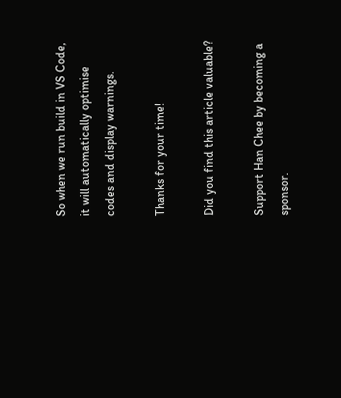So when we run build in VS Code, it will automatically optimise codes and display warnings.

Thanks for your time!

Did you find this article valuable?

Support Han Chee by becoming a sponsor.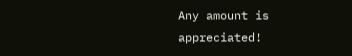Any amount is appreciated!